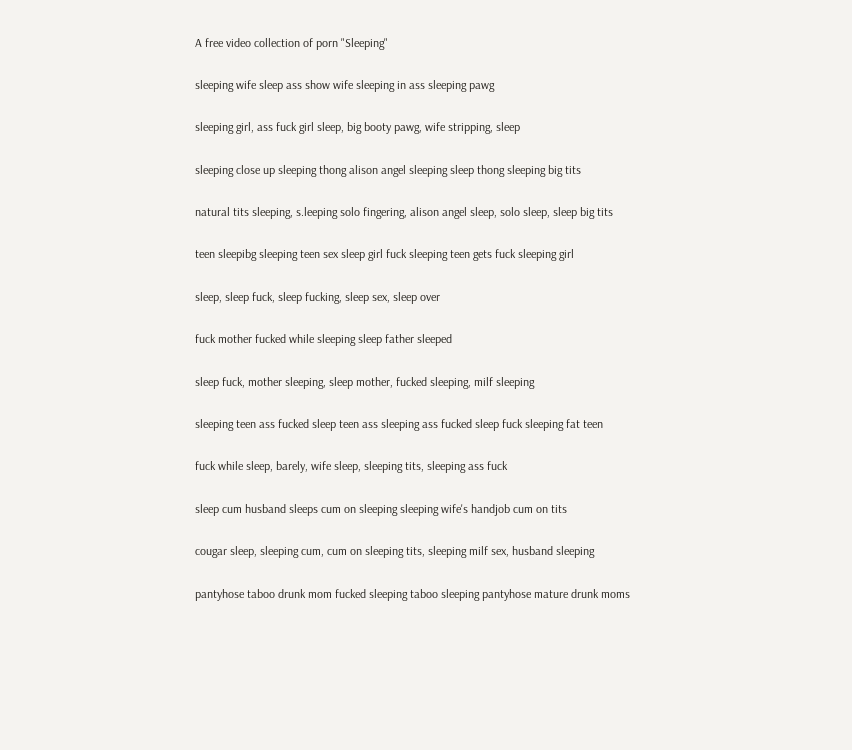A free video collection of porn "Sleeping"

sleeping wife sleep ass show wife sleeping in ass sleeping pawg

sleeping girl, ass fuck girl sleep, big booty pawg, wife stripping, sleep

sleeping close up sleeping thong alison angel sleeping sleep thong sleeping big tits

natural tits sleeping, s.leeping solo fingering, alison angel sleep, solo sleep, sleep big tits

teen sleepibg sleeping teen sex sleep girl fuck sleeping teen gets fuck sleeping girl

sleep, sleep fuck, sleep fucking, sleep sex, sleep over

fuck mother fucked while sleeping sleep father sleeped

sleep fuck, mother sleeping, sleep mother, fucked sleeping, milf sleeping

sleeping teen ass fucked sleep teen ass sleeping ass fucked sleep fuck sleeping fat teen

fuck while sleep, barely, wife sleep, sleeping tits, sleeping ass fuck

sleep cum husband sleeps cum on sleeping sleeping wife's handjob cum on tits

cougar sleep, sleeping cum, cum on sleeping tits, sleeping milf sex, husband sleeping

pantyhose taboo drunk mom fucked sleeping taboo sleeping pantyhose mature drunk moms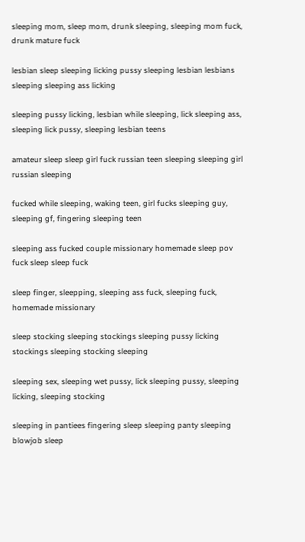sleeping mom, sleep mom, drunk sleeping, sleeping mom fuck, drunk mature fuck

lesbian sleep sleeping licking pussy sleeping lesbian lesbians sleeping sleeping ass licking

sleeping pussy licking, lesbian while sleeping, lick sleeping ass, sleeping lick pussy, sleeping lesbian teens

amateur sleep sleep girl fuck russian teen sleeping sleeping girl russian sleeping

fucked while sleeping, waking teen, girl fucks sleeping guy, sleeping gf, fingering sleeping teen

sleeping ass fucked couple missionary homemade sleep pov fuck sleep sleep fuck

sleep finger, sleepping, sleeping ass fuck, sleeping fuck, homemade missionary

sleep stocking sleeping stockings sleeping pussy licking stockings sleeping stocking sleeping

sleeping sex, sleeping wet pussy, lick sleeping pussy, sleeping licking, sleeping stocking

sleeping in pantiees fingering sleep sleeping panty sleeping blowjob sleep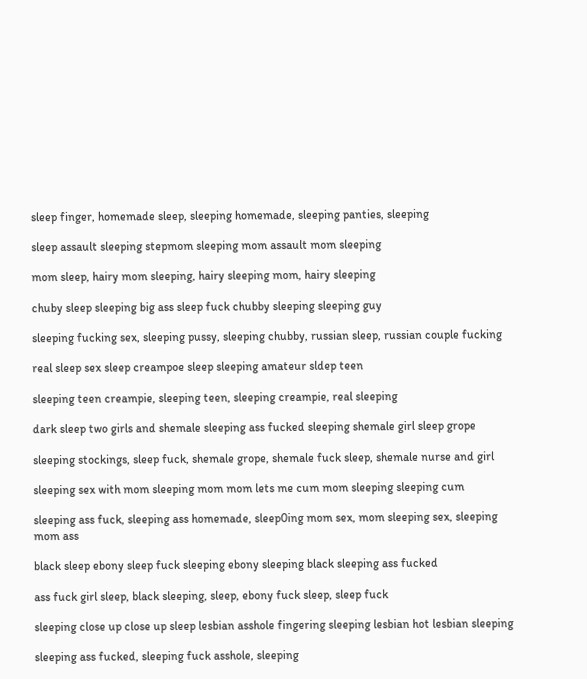sleep finger, homemade sleep, sleeping homemade, sleeping panties, sleeping

sleep assault sleeping stepmom sleeping mom assault mom sleeping

mom sleep, hairy mom sleeping, hairy sleeping mom, hairy sleeping

chuby sleep sleeping big ass sleep fuck chubby sleeping sleeping guy

sleeping fucking sex, sleeping pussy, sleeping chubby, russian sleep, russian couple fucking

real sleep sex sleep creampoe sleep sleeping amateur sldep teen

sleeping teen creampie, sleeping teen, sleeping creampie, real sleeping

dark sleep two girls and shemale sleeping ass fucked sleeping shemale girl sleep grope

sleeping stockings, sleep fuck, shemale grope, shemale fuck sleep, shemale nurse and girl

sleeping sex with mom sleeping mom mom lets me cum mom sleeping sleeping cum

sleeping ass fuck, sleeping ass homemade, sleep0ing mom sex, mom sleeping sex, sleeping mom ass

black sleep ebony sleep fuck sleeping ebony sleeping black sleeping ass fucked

ass fuck girl sleep, black sleeping, sleep, ebony fuck sleep, sleep fuck

sleeping close up close up sleep lesbian asshole fingering sleeping lesbian hot lesbian sleeping

sleeping ass fucked, sleeping fuck asshole, sleeping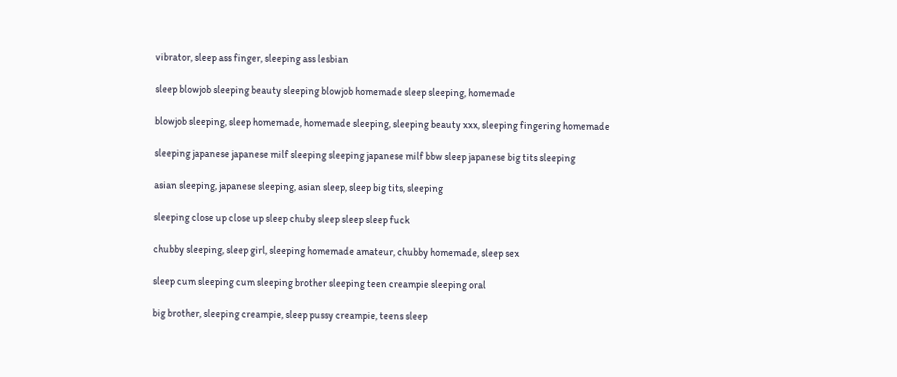vibrator, sleep ass finger, sleeping ass lesbian

sleep blowjob sleeping beauty sleeping blowjob homemade sleep sleeping, homemade

blowjob sleeping, sleep homemade, homemade sleeping, sleeping beauty xxx, sleeping fingering homemade

sleeping japanese japanese milf sleeping sleeping japanese milf bbw sleep japanese big tits sleeping

asian sleeping, japanese sleeping, asian sleep, sleep big tits, sleeping

sleeping close up close up sleep chuby sleep sleep sleep fuck

chubby sleeping, sleep girl, sleeping homemade amateur, chubby homemade, sleep sex

sleep cum sleeping cum sleeping brother sleeping teen creampie sleeping oral

big brother, sleeping creampie, sleep pussy creampie, teens sleep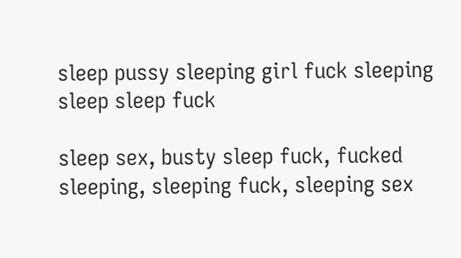sleep pussy sleeping girl fuck sleeping sleep sleep fuck

sleep sex, busty sleep fuck, fucked sleeping, sleeping fuck, sleeping sex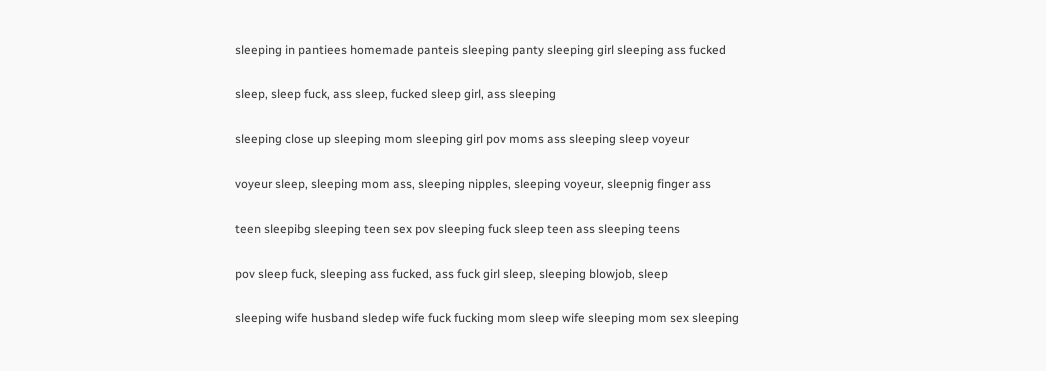sleeping in pantiees homemade panteis sleeping panty sleeping girl sleeping ass fucked

sleep, sleep fuck, ass sleep, fucked sleep girl, ass sleeping

sleeping close up sleeping mom sleeping girl pov moms ass sleeping sleep voyeur

voyeur sleep, sleeping mom ass, sleeping nipples, sleeping voyeur, sleepnig finger ass

teen sleepibg sleeping teen sex pov sleeping fuck sleep teen ass sleeping teens

pov sleep fuck, sleeping ass fucked, ass fuck girl sleep, sleeping blowjob, sleep

sleeping wife husband sledep wife fuck fucking mom sleep wife sleeping mom sex sleeping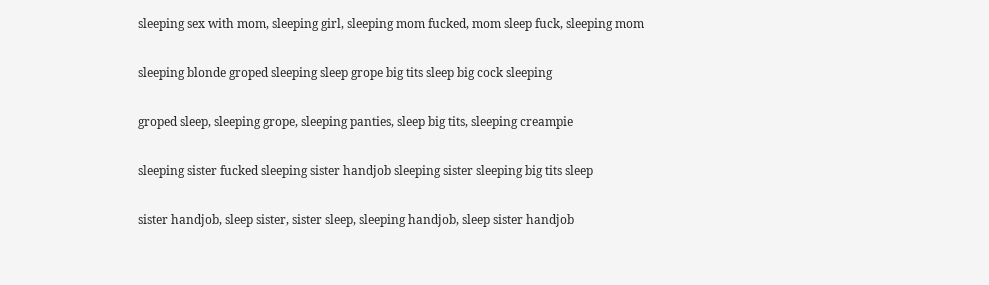sleeping sex with mom, sleeping girl, sleeping mom fucked, mom sleep fuck, sleeping mom

sleeping blonde groped sleeping sleep grope big tits sleep big cock sleeping

groped sleep, sleeping grope, sleeping panties, sleep big tits, sleeping creampie

sleeping sister fucked sleeping sister handjob sleeping sister sleeping big tits sleep

sister handjob, sleep sister, sister sleep, sleeping handjob, sleep sister handjob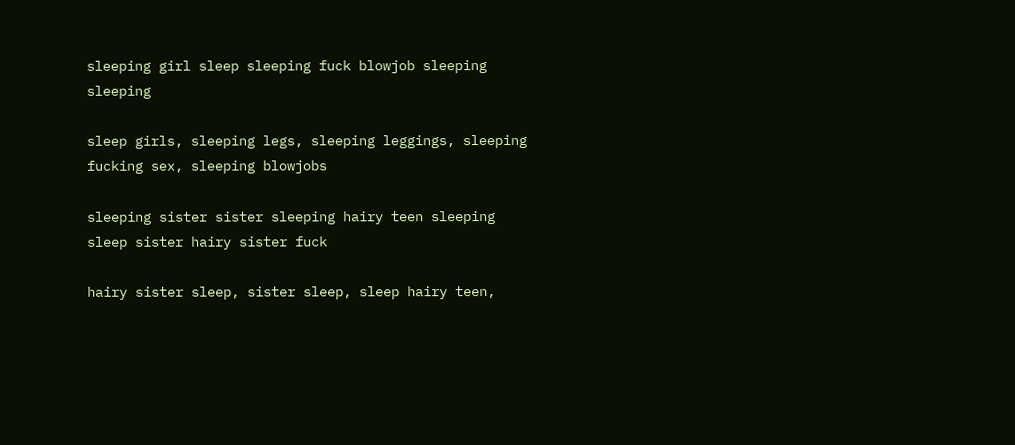sleeping girl sleep sleeping fuck blowjob sleeping sleeping

sleep girls, sleeping legs, sleeping leggings, sleeping fucking sex, sleeping blowjobs

sleeping sister sister sleeping hairy teen sleeping sleep sister hairy sister fuck

hairy sister sleep, sister sleep, sleep hairy teen,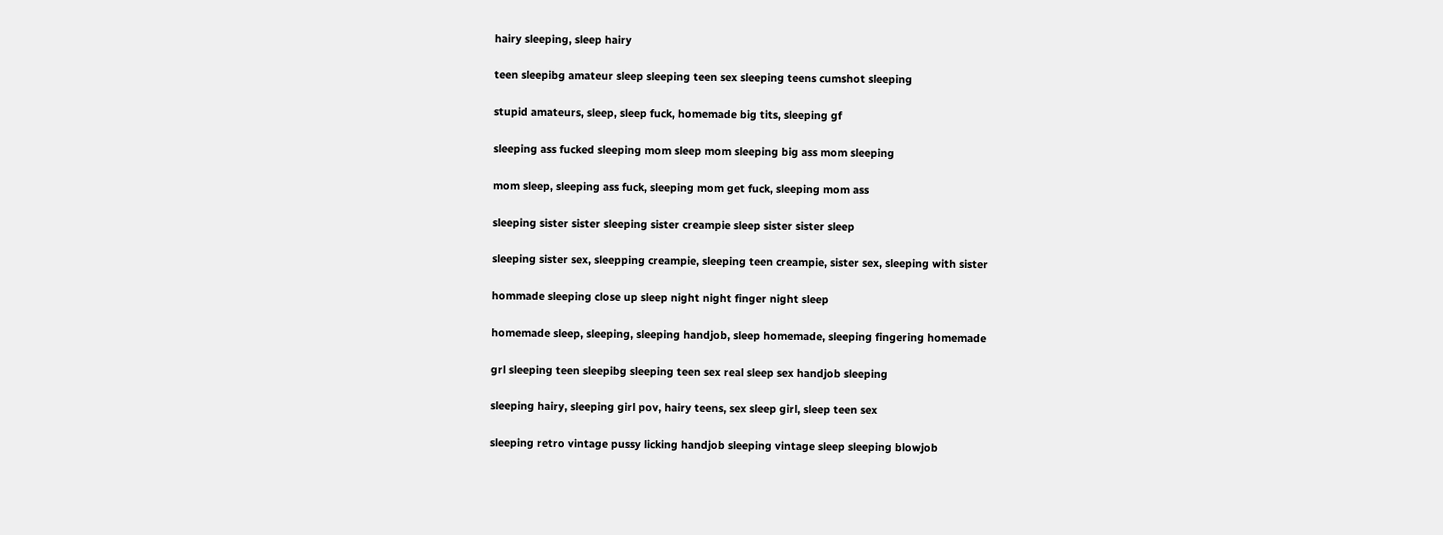hairy sleeping, sleep hairy

teen sleepibg amateur sleep sleeping teen sex sleeping teens cumshot sleeping

stupid amateurs, sleep, sleep fuck, homemade big tits, sleeping gf

sleeping ass fucked sleeping mom sleep mom sleeping big ass mom sleeping

mom sleep, sleeping ass fuck, sleeping mom get fuck, sleeping mom ass

sleeping sister sister sleeping sister creampie sleep sister sister sleep

sleeping sister sex, sleepping creampie, sleeping teen creampie, sister sex, sleeping with sister

hommade sleeping close up sleep night night finger night sleep

homemade sleep, sleeping, sleeping handjob, sleep homemade, sleeping fingering homemade

grl sleeping teen sleepibg sleeping teen sex real sleep sex handjob sleeping

sleeping hairy, sleeping girl pov, hairy teens, sex sleep girl, sleep teen sex

sleeping retro vintage pussy licking handjob sleeping vintage sleep sleeping blowjob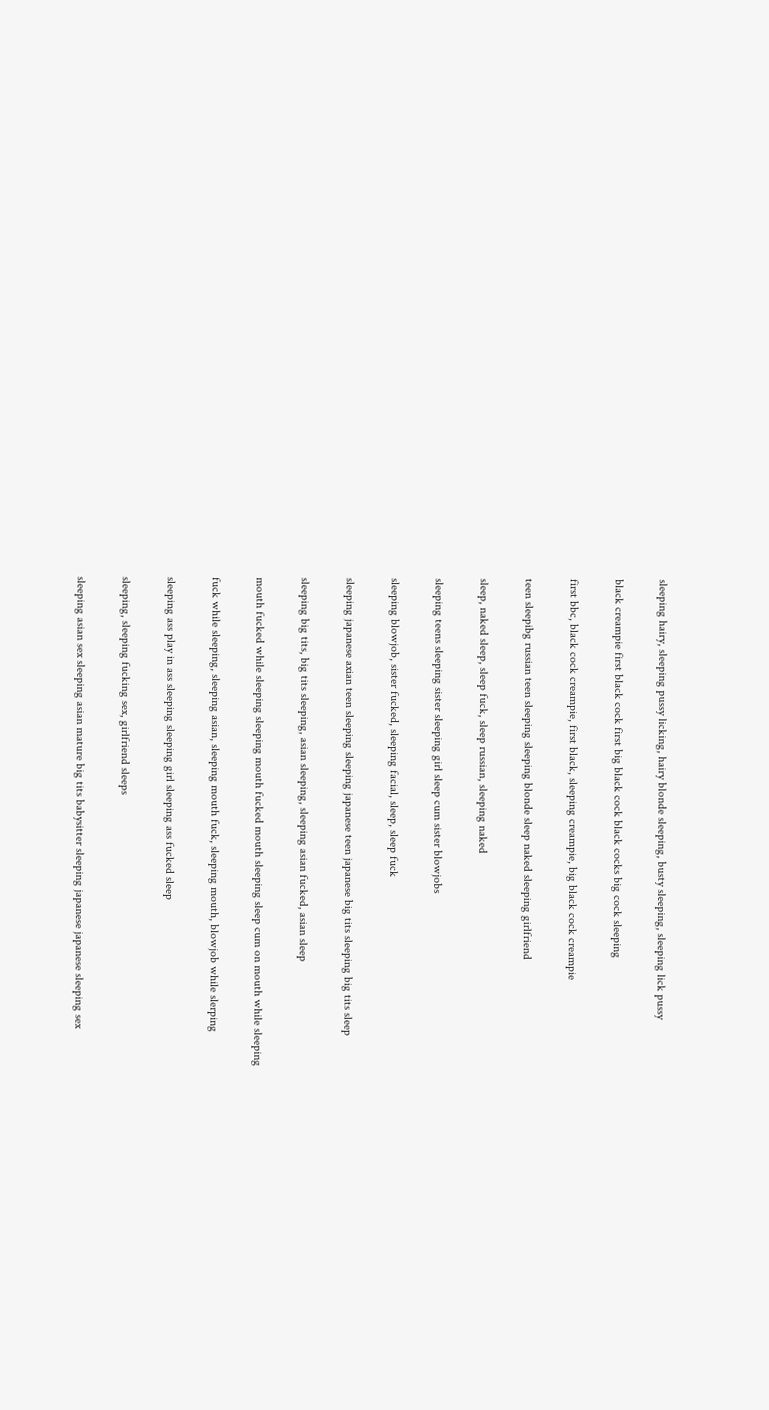sleeping hairy, sleeping pussy licking, hairy blonde sleeping, busty sleeping, sleeping lick pussy

black creampie first black cock first big black cock black cocks big cock sleeping

first bbc, black cock creampie, first black, sleeping creampie, big black cock creampie

teen sleepibg russian teen sleeping sleeping blonde sleep naked sleeping girlfriend

sleep, naked sleep, sleep fuck, sleep russian, sleeping naked

sleeping teens sleeping sister sleeping girl sleep cum sister blowjobs

sleeping blowjob, sister fucked, sleeping facial, sleep, sleep fuck

sleeping japanese axian teen sleeping sleeping japanese teen japanese big tits sleeping big tits sleep

sleeping big tits, big tits sleeping, asian sleeping, sleeping asian fucked, asian sleep

mouth fucked while sleeping sleeping mouth fucked mouth sleeping sleep cum on mouth while sleeping

fuck while sleeping, sleeping asian, sleeping mouth fuck, sleeping mouth, blowjob while slerping

sleeping ass play in ass sleeping sleeping girl sleeping ass fucked sleep

sleeping, sleeping fucking sex, girlfriend sleeps

sleeping asian sex sleeping asian mature big tits babysitter sleeping japanese japanese sleeping sex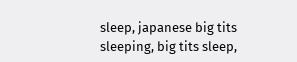sleep, japanese big tits sleeping, big tits sleep,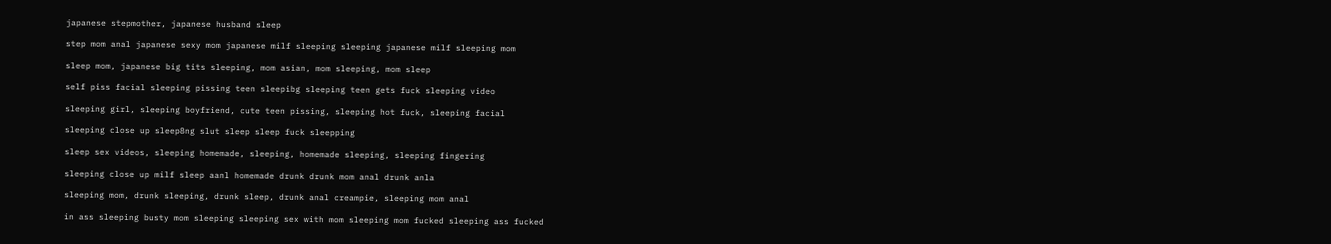japanese stepmother, japanese husband sleep

step mom anal japanese sexy mom japanese milf sleeping sleeping japanese milf sleeping mom

sleep mom, japanese big tits sleeping, mom asian, mom sleeping, mom sleep

self piss facial sleeping pissing teen sleepibg sleeping teen gets fuck sleeping video

sleeping girl, sleeping boyfriend, cute teen pissing, sleeping hot fuck, sleeping facial

sleeping close up sleep8ng slut sleep sleep fuck sleepping

sleep sex videos, sleeping homemade, sleeping, homemade sleeping, sleeping fingering

sleeping close up milf sleep aanl homemade drunk drunk mom anal drunk anla

sleeping mom, drunk sleeping, drunk sleep, drunk anal creampie, sleeping mom anal

in ass sleeping busty mom sleeping sleeping sex with mom sleeping mom fucked sleeping ass fucked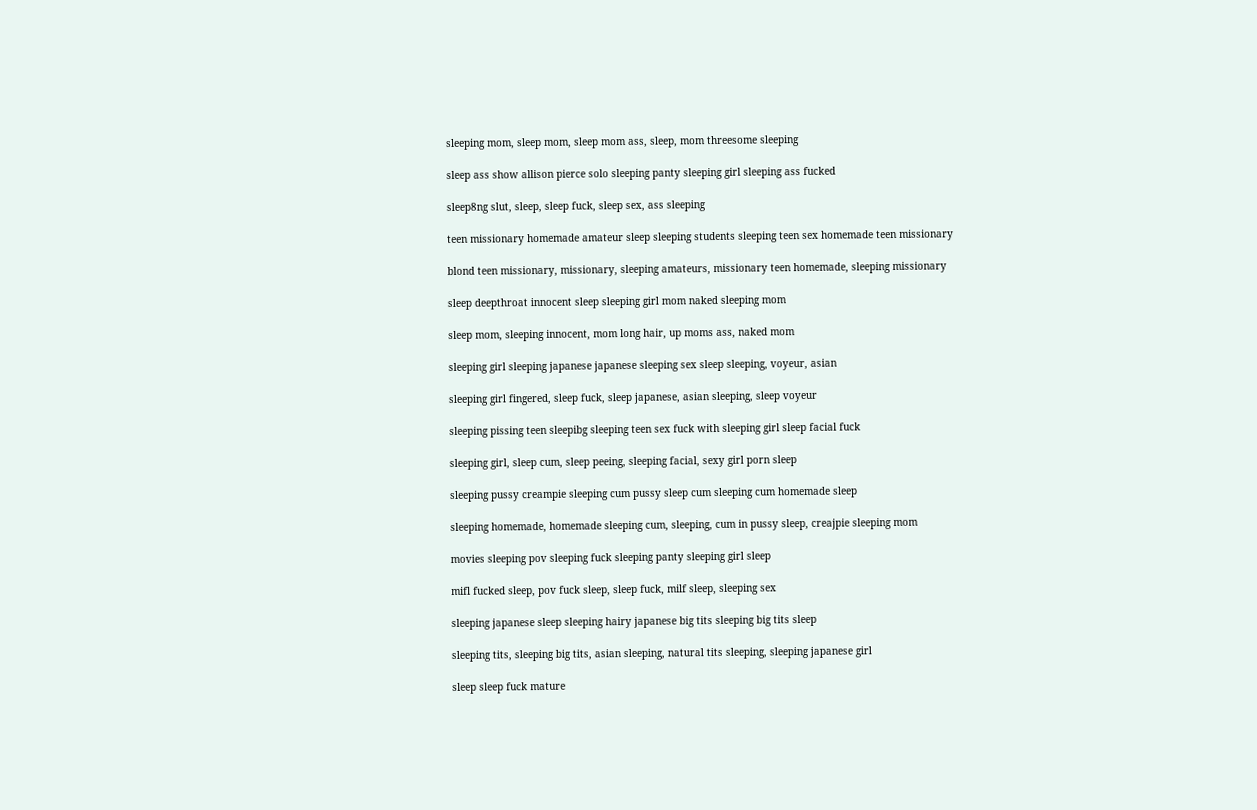sleeping mom, sleep mom, sleep mom ass, sleep, mom threesome sleeping

sleep ass show allison pierce solo sleeping panty sleeping girl sleeping ass fucked

sleep8ng slut, sleep, sleep fuck, sleep sex, ass sleeping

teen missionary homemade amateur sleep sleeping students sleeping teen sex homemade teen missionary

blond teen missionary, missionary, sleeping amateurs, missionary teen homemade, sleeping missionary

sleep deepthroat innocent sleep sleeping girl mom naked sleeping mom

sleep mom, sleeping innocent, mom long hair, up moms ass, naked mom

sleeping girl sleeping japanese japanese sleeping sex sleep sleeping, voyeur, asian

sleeping girl fingered, sleep fuck, sleep japanese, asian sleeping, sleep voyeur

sleeping pissing teen sleepibg sleeping teen sex fuck with sleeping girl sleep facial fuck

sleeping girl, sleep cum, sleep peeing, sleeping facial, sexy girl porn sleep

sleeping pussy creampie sleeping cum pussy sleep cum sleeping cum homemade sleep

sleeping homemade, homemade sleeping cum, sleeping, cum in pussy sleep, creajpie sleeping mom

movies sleeping pov sleeping fuck sleeping panty sleeping girl sleep

mifl fucked sleep, pov fuck sleep, sleep fuck, milf sleep, sleeping sex

sleeping japanese sleep sleeping hairy japanese big tits sleeping big tits sleep

sleeping tits, sleeping big tits, asian sleeping, natural tits sleeping, sleeping japanese girl

sleep sleep fuck mature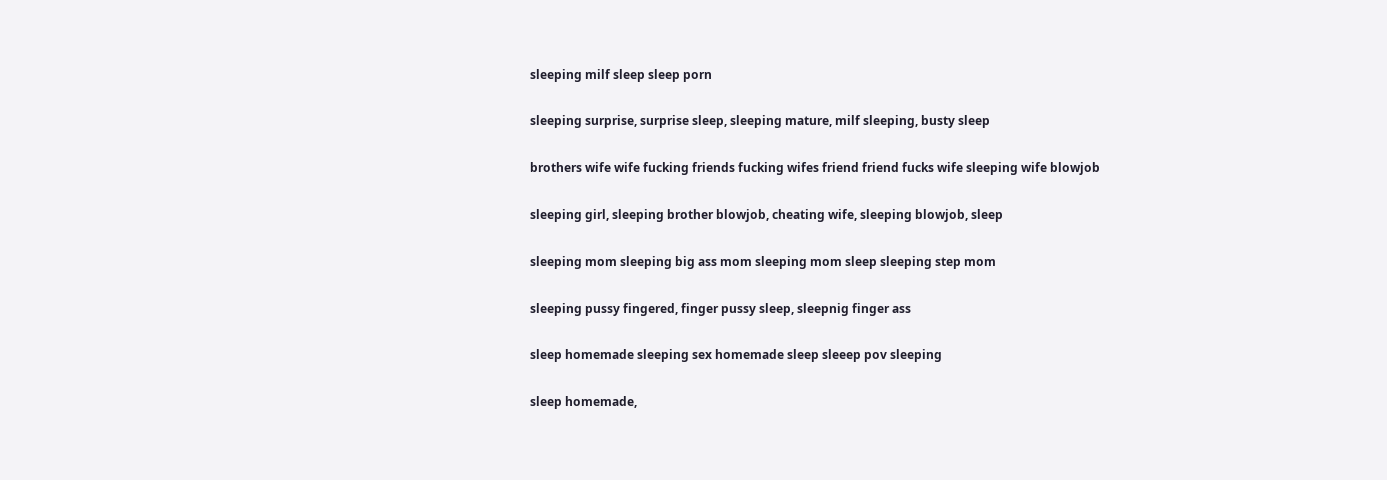sleeping milf sleep sleep porn

sleeping surprise, surprise sleep, sleeping mature, milf sleeping, busty sleep

brothers wife wife fucking friends fucking wifes friend friend fucks wife sleeping wife blowjob

sleeping girl, sleeping brother blowjob, cheating wife, sleeping blowjob, sleep

sleeping mom sleeping big ass mom sleeping mom sleep sleeping step mom

sleeping pussy fingered, finger pussy sleep, sleepnig finger ass

sleep homemade sleeping sex homemade sleep sleeep pov sleeping

sleep homemade,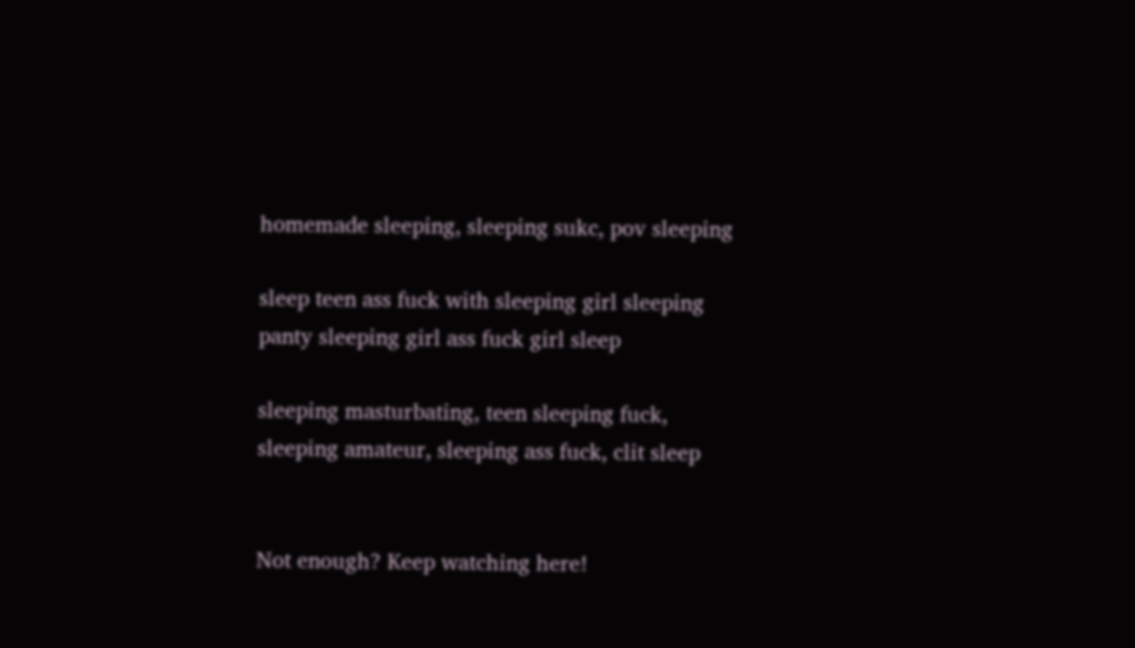homemade sleeping, sleeping sukc, pov sleeping

sleep teen ass fuck with sleeping girl sleeping panty sleeping girl ass fuck girl sleep

sleeping masturbating, teen sleeping fuck, sleeping amateur, sleeping ass fuck, clit sleep


Not enough? Keep watching here!